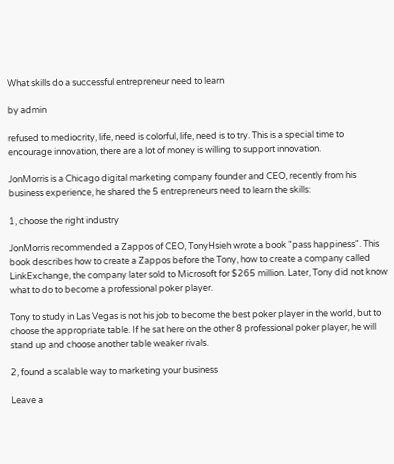What skills do a successful entrepreneur need to learn

by admin

refused to mediocrity, life, need is colorful, life, need is to try. This is a special time to encourage innovation, there are a lot of money is willing to support innovation.

JonMorris is a Chicago digital marketing company founder and CEO, recently from his business experience, he shared the 5 entrepreneurs need to learn the skills:

1, choose the right industry

JonMorris recommended a Zappos of CEO, TonyHsieh wrote a book "pass happiness". This book describes how to create a Zappos before the Tony, how to create a company called LinkExchange, the company later sold to Microsoft for $265 million. Later, Tony did not know what to do to become a professional poker player.

Tony to study in Las Vegas is not his job to become the best poker player in the world, but to choose the appropriate table. If he sat here on the other 8 professional poker player, he will stand up and choose another table weaker rivals.

2, found a scalable way to marketing your business

Leave a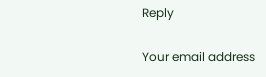Reply

Your email address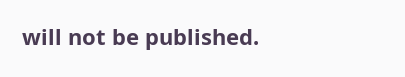will not be published.